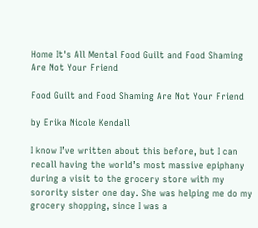Home It's All Mental Food Guilt and Food Shaming Are Not Your Friend

Food Guilt and Food Shaming Are Not Your Friend

by Erika Nicole Kendall

I know I’ve written about this before, but I can recall having the world’s most massive epiphany during a visit to the grocery store with my sorority sister one day. She was helping me do my grocery shopping, since I was a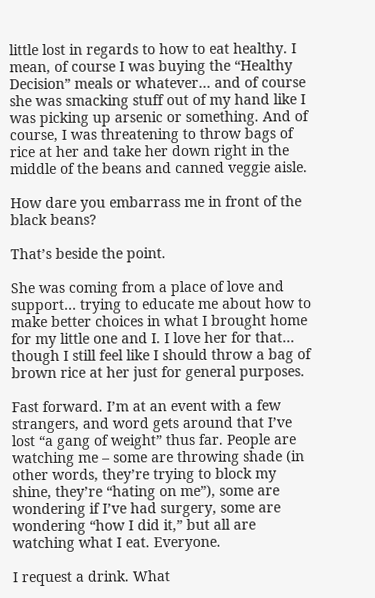little lost in regards to how to eat healthy. I mean, of course I was buying the “Healthy Decision” meals or whatever… and of course she was smacking stuff out of my hand like I was picking up arsenic or something. And of course, I was threatening to throw bags of rice at her and take her down right in the middle of the beans and canned veggie aisle.

How dare you embarrass me in front of the black beans?

That’s beside the point.

She was coming from a place of love and support… trying to educate me about how to make better choices in what I brought home for my little one and I. I love her for that… though I still feel like I should throw a bag of brown rice at her just for general purposes.

Fast forward. I’m at an event with a few strangers, and word gets around that I’ve lost “a gang of weight” thus far. People are watching me – some are throwing shade (in other words, they’re trying to block my shine, they’re “hating on me”), some are wondering if I’ve had surgery, some are wondering “how I did it,” but all are watching what I eat. Everyone.

I request a drink. What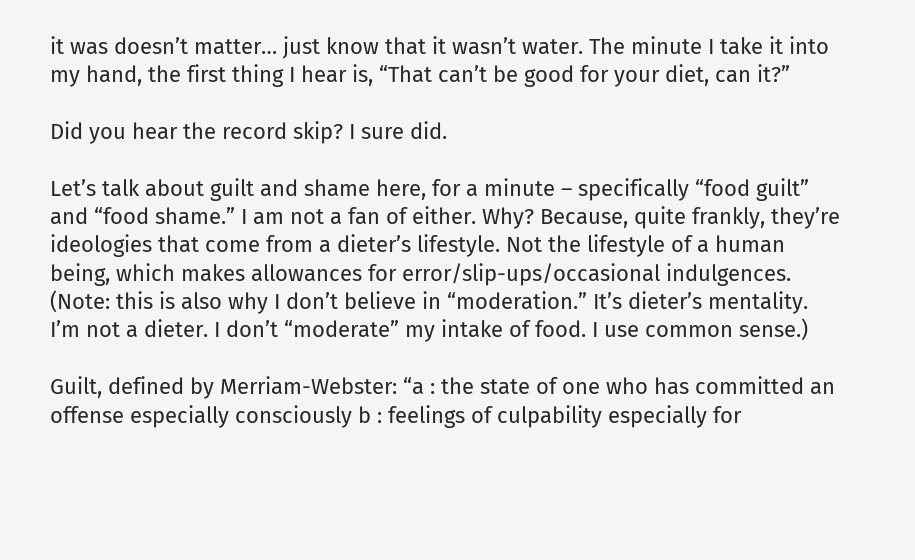it was doesn’t matter… just know that it wasn’t water. The minute I take it into my hand, the first thing I hear is, “That can’t be good for your diet, can it?”

Did you hear the record skip? I sure did.

Let’s talk about guilt and shame here, for a minute – specifically “food guilt” and “food shame.” I am not a fan of either. Why? Because, quite frankly, they’re ideologies that come from a dieter’s lifestyle. Not the lifestyle of a human being, which makes allowances for error/slip-ups/occasional indulgences. (Note: this is also why I don’t believe in “moderation.” It’s dieter’s mentality. I’m not a dieter. I don’t “moderate” my intake of food. I use common sense.)

Guilt, defined by Merriam-Webster: “a : the state of one who has committed an offense especially consciously b : feelings of culpability especially for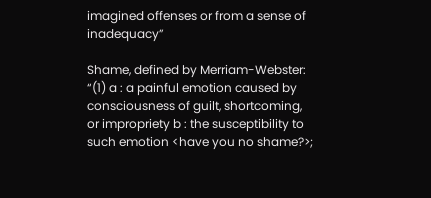imagined offenses or from a sense of inadequacy”

Shame, defined by Merriam-Webster: “(1) a : a painful emotion caused by consciousness of guilt, shortcoming, or impropriety b : the susceptibility to such emotion <have you no shame?>;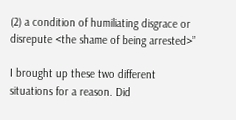(2) a condition of humiliating disgrace or disrepute <the shame of being arrested>”

I brought up these two different situations for a reason. Did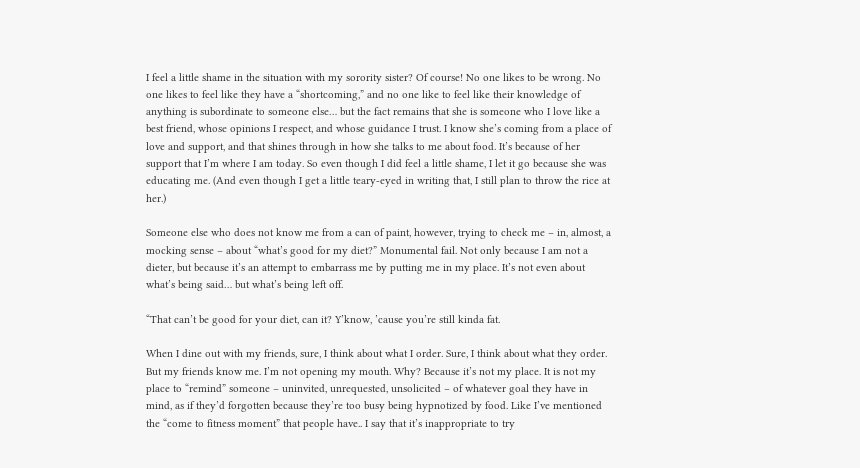I feel a little shame in the situation with my sorority sister? Of course! No one likes to be wrong. No one likes to feel like they have a “shortcoming,” and no one like to feel like their knowledge of anything is subordinate to someone else… but the fact remains that she is someone who I love like a best friend, whose opinions I respect, and whose guidance I trust. I know she’s coming from a place of love and support, and that shines through in how she talks to me about food. It’s because of her support that I’m where I am today. So even though I did feel a little shame, I let it go because she was educating me. (And even though I get a little teary-eyed in writing that, I still plan to throw the rice at her.)

Someone else who does not know me from a can of paint, however, trying to check me – in, almost, a mocking sense – about “what’s good for my diet?” Monumental fail. Not only because I am not a dieter, but because it’s an attempt to embarrass me by putting me in my place. It’s not even about what’s being said… but what’s being left off.

“That can’t be good for your diet, can it? Y’know, ’cause you’re still kinda fat.

When I dine out with my friends, sure, I think about what I order. Sure, I think about what they order. But my friends know me. I’m not opening my mouth. Why? Because it’s not my place. It is not my place to “remind” someone – uninvited, unrequested, unsolicited – of whatever goal they have in mind, as if they’d forgotten because they’re too busy being hypnotized by food. Like I’ve mentioned the “come to fitness moment” that people have.. I say that it’s inappropriate to try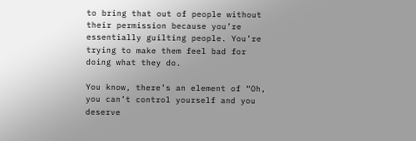to bring that out of people without their permission because you’re essentially guilting people. You’re trying to make them feel bad for doing what they do.

You know, there’s an element of “Oh, you can’t control yourself and you deserve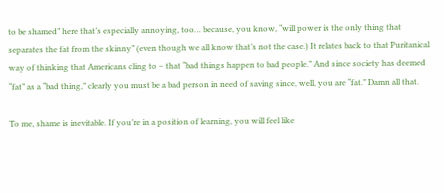to be shamed” here that’s especially annoying, too… because, you know, “will power is the only thing that separates the fat from the skinny” (even though we all know that’s not the case.) It relates back to that Puritanical way of thinking that Americans cling to – that “bad things happen to bad people.” And since society has deemed “fat” as a “bad thing,” clearly you must be a bad person in need of saving since, well, you are “fat.” Damn all that.

To me, shame is inevitable. If you’re in a position of learning, you will feel like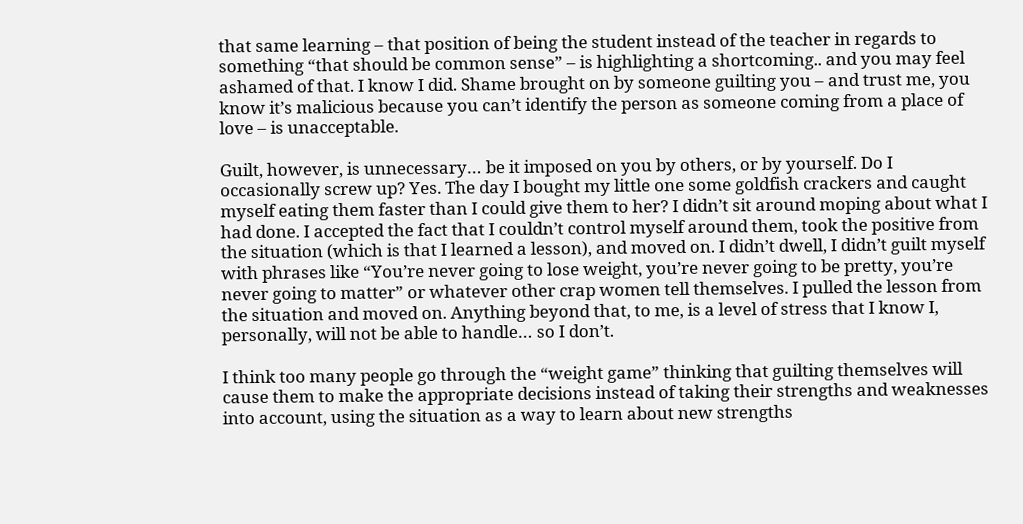that same learning – that position of being the student instead of the teacher in regards to something “that should be common sense” – is highlighting a shortcoming.. and you may feel ashamed of that. I know I did. Shame brought on by someone guilting you – and trust me, you know it’s malicious because you can’t identify the person as someone coming from a place of love – is unacceptable.

Guilt, however, is unnecessary… be it imposed on you by others, or by yourself. Do I occasionally screw up? Yes. The day I bought my little one some goldfish crackers and caught myself eating them faster than I could give them to her? I didn’t sit around moping about what I had done. I accepted the fact that I couldn’t control myself around them, took the positive from the situation (which is that I learned a lesson), and moved on. I didn’t dwell, I didn’t guilt myself with phrases like “You’re never going to lose weight, you’re never going to be pretty, you’re never going to matter” or whatever other crap women tell themselves. I pulled the lesson from the situation and moved on. Anything beyond that, to me, is a level of stress that I know I, personally, will not be able to handle… so I don’t.

I think too many people go through the “weight game” thinking that guilting themselves will cause them to make the appropriate decisions instead of taking their strengths and weaknesses into account, using the situation as a way to learn about new strengths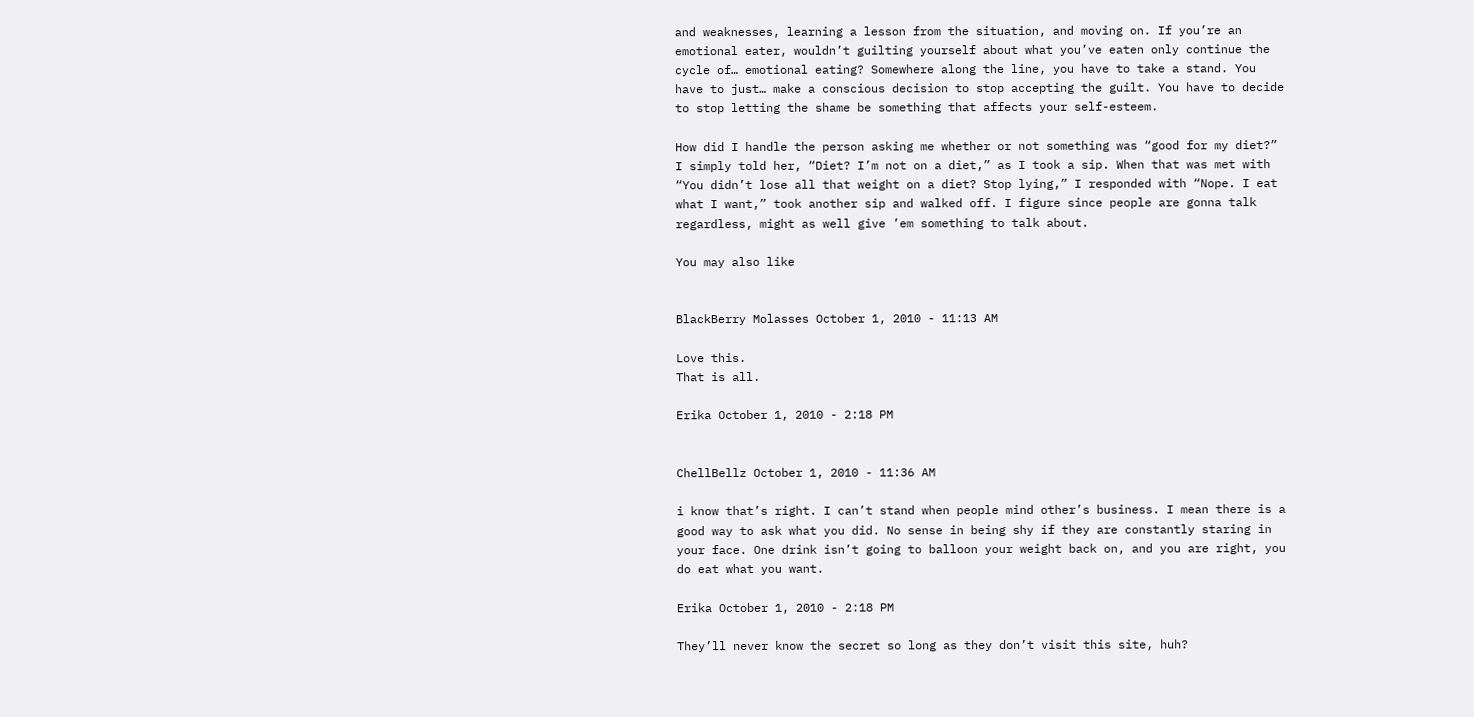and weaknesses, learning a lesson from the situation, and moving on. If you’re an emotional eater, wouldn’t guilting yourself about what you’ve eaten only continue the cycle of… emotional eating? Somewhere along the line, you have to take a stand. You have to just… make a conscious decision to stop accepting the guilt. You have to decide to stop letting the shame be something that affects your self-esteem.

How did I handle the person asking me whether or not something was “good for my diet?” I simply told her, “Diet? I’m not on a diet,” as I took a sip. When that was met with “You didn’t lose all that weight on a diet? Stop lying,” I responded with “Nope. I eat what I want,” took another sip and walked off. I figure since people are gonna talk regardless, might as well give ’em something to talk about.

You may also like


BlackBerry Molasses October 1, 2010 - 11:13 AM

Love this.
That is all.

Erika October 1, 2010 - 2:18 PM


ChellBellz October 1, 2010 - 11:36 AM

i know that’s right. I can’t stand when people mind other’s business. I mean there is a good way to ask what you did. No sense in being shy if they are constantly staring in your face. One drink isn’t going to balloon your weight back on, and you are right, you do eat what you want.

Erika October 1, 2010 - 2:18 PM

They’ll never know the secret so long as they don’t visit this site, huh?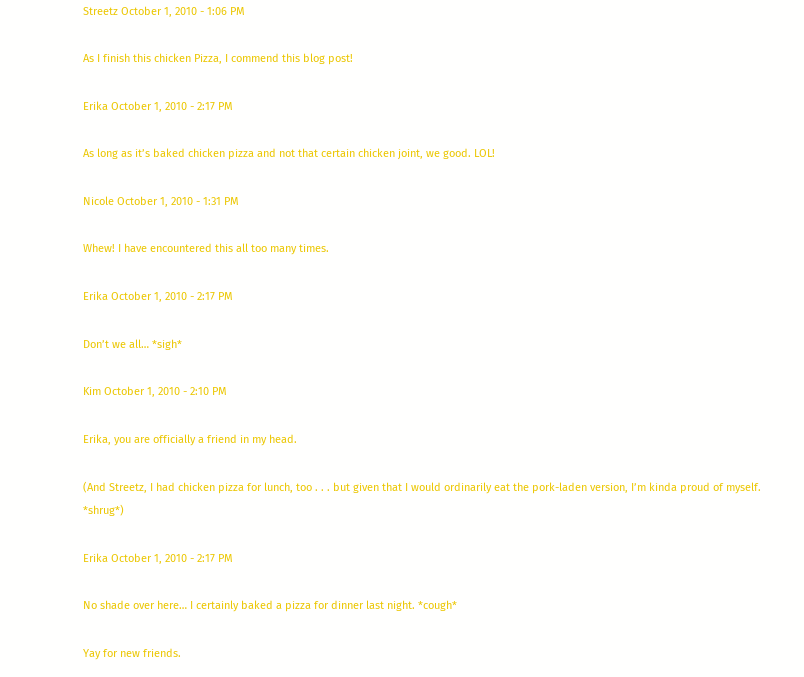Streetz October 1, 2010 - 1:06 PM

As I finish this chicken Pizza, I commend this blog post!

Erika October 1, 2010 - 2:17 PM

As long as it’s baked chicken pizza and not that certain chicken joint, we good. LOL!

Nicole October 1, 2010 - 1:31 PM

Whew! I have encountered this all too many times.

Erika October 1, 2010 - 2:17 PM

Don’t we all… *sigh*

Kim October 1, 2010 - 2:10 PM

Erika, you are officially a friend in my head.

(And Streetz, I had chicken pizza for lunch, too . . . but given that I would ordinarily eat the pork-laden version, I’m kinda proud of myself. *shrug*)

Erika October 1, 2010 - 2:17 PM

No shade over here… I certainly baked a pizza for dinner last night. *cough*

Yay for new friends.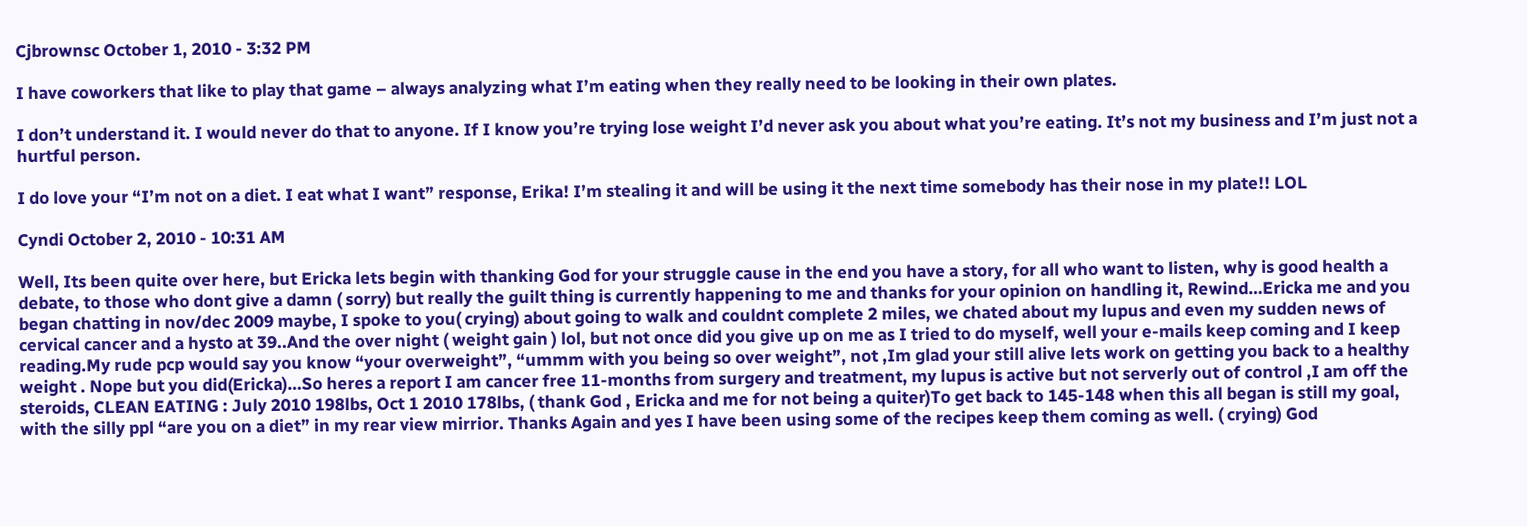Cjbrownsc October 1, 2010 - 3:32 PM

I have coworkers that like to play that game – always analyzing what I’m eating when they really need to be looking in their own plates.

I don’t understand it. I would never do that to anyone. If I know you’re trying lose weight I’d never ask you about what you’re eating. It’s not my business and I’m just not a hurtful person.

I do love your “I’m not on a diet. I eat what I want” response, Erika! I’m stealing it and will be using it the next time somebody has their nose in my plate!! LOL

Cyndi October 2, 2010 - 10:31 AM

Well, Its been quite over here, but Ericka lets begin with thanking God for your struggle cause in the end you have a story, for all who want to listen, why is good health a debate, to those who dont give a damn ( sorry) but really the guilt thing is currently happening to me and thanks for your opinion on handling it, Rewind…Ericka me and you began chatting in nov/dec 2009 maybe, I spoke to you( crying) about going to walk and couldnt complete 2 miles, we chated about my lupus and even my sudden news of cervical cancer and a hysto at 39..And the over night ( weight gain ) lol, but not once did you give up on me as I tried to do myself, well your e-mails keep coming and I keep reading.My rude pcp would say you know “your overweight”, “ummm with you being so over weight”, not ,Im glad your still alive lets work on getting you back to a healthy weight . Nope but you did(Ericka)…So heres a report I am cancer free 11-months from surgery and treatment, my lupus is active but not serverly out of control ,I am off the steroids, CLEAN EATING : July 2010 198lbs, Oct 1 2010 178lbs, ( thank God , Ericka and me for not being a quiter)To get back to 145-148 when this all began is still my goal, with the silly ppl “are you on a diet” in my rear view mirrior. Thanks Again and yes I have been using some of the recipes keep them coming as well. ( crying) God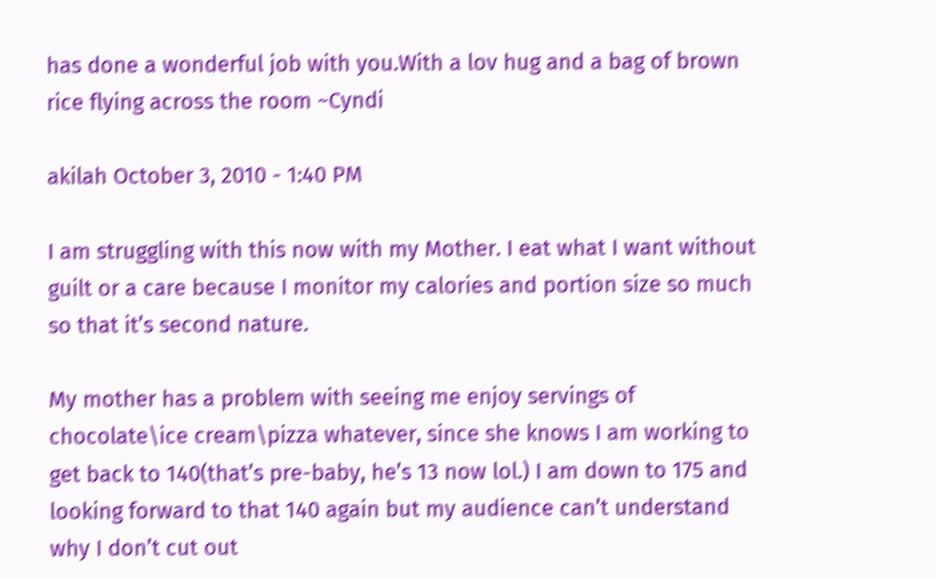has done a wonderful job with you.With a lov hug and a bag of brown rice flying across the room ~Cyndi

akilah October 3, 2010 - 1:40 PM

I am struggling with this now with my Mother. I eat what I want without guilt or a care because I monitor my calories and portion size so much so that it’s second nature.

My mother has a problem with seeing me enjoy servings of chocolate\ice cream\pizza whatever, since she knows I am working to get back to 140(that’s pre-baby, he’s 13 now lol.) I am down to 175 and looking forward to that 140 again but my audience can’t understand why I don’t cut out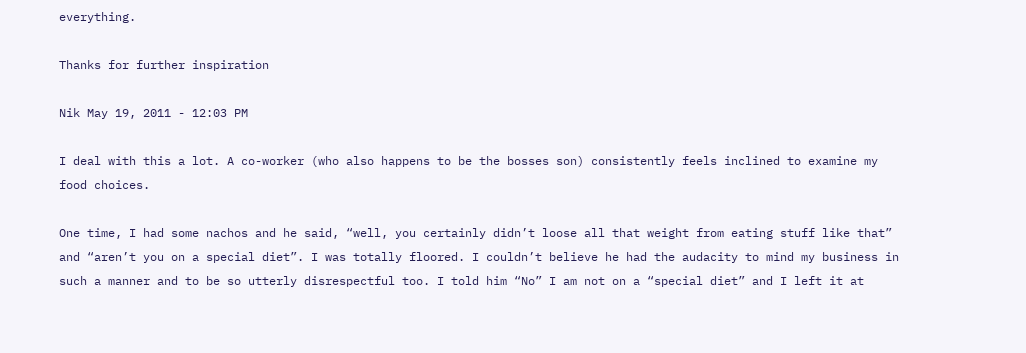everything.

Thanks for further inspiration

Nik May 19, 2011 - 12:03 PM

I deal with this a lot. A co-worker (who also happens to be the bosses son) consistently feels inclined to examine my food choices.

One time, I had some nachos and he said, “well, you certainly didn’t loose all that weight from eating stuff like that” and “aren’t you on a special diet”. I was totally floored. I couldn’t believe he had the audacity to mind my business in such a manner and to be so utterly disrespectful too. I told him “No” I am not on a “special diet” and I left it at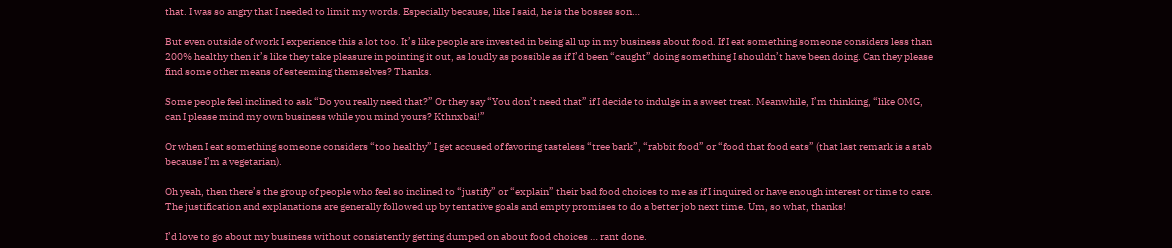that. I was so angry that I needed to limit my words. Especially because, like I said, he is the bosses son…

But even outside of work I experience this a lot too. It’s like people are invested in being all up in my business about food. If I eat something someone considers less than 200% healthy then it’s like they take pleasure in pointing it out, as loudly as possible as if I’d been “caught” doing something I shouldn’t have been doing. Can they please find some other means of esteeming themselves? Thanks.

Some people feel inclined to ask “Do you really need that?” Or they say “You don’t need that” if I decide to indulge in a sweet treat. Meanwhile, I’m thinking, “like OMG, can I please mind my own business while you mind yours? Kthnxbai!”

Or when I eat something someone considers “too healthy” I get accused of favoring tasteless “tree bark”, “rabbit food” or “food that food eats” (that last remark is a stab because I’m a vegetarian).

Oh yeah, then there’s the group of people who feel so inclined to “justify” or “explain” their bad food choices to me as if I inquired or have enough interest or time to care. The justification and explanations are generally followed up by tentative goals and empty promises to do a better job next time. Um, so what, thanks!

I’d love to go about my business without consistently getting dumped on about food choices … rant done.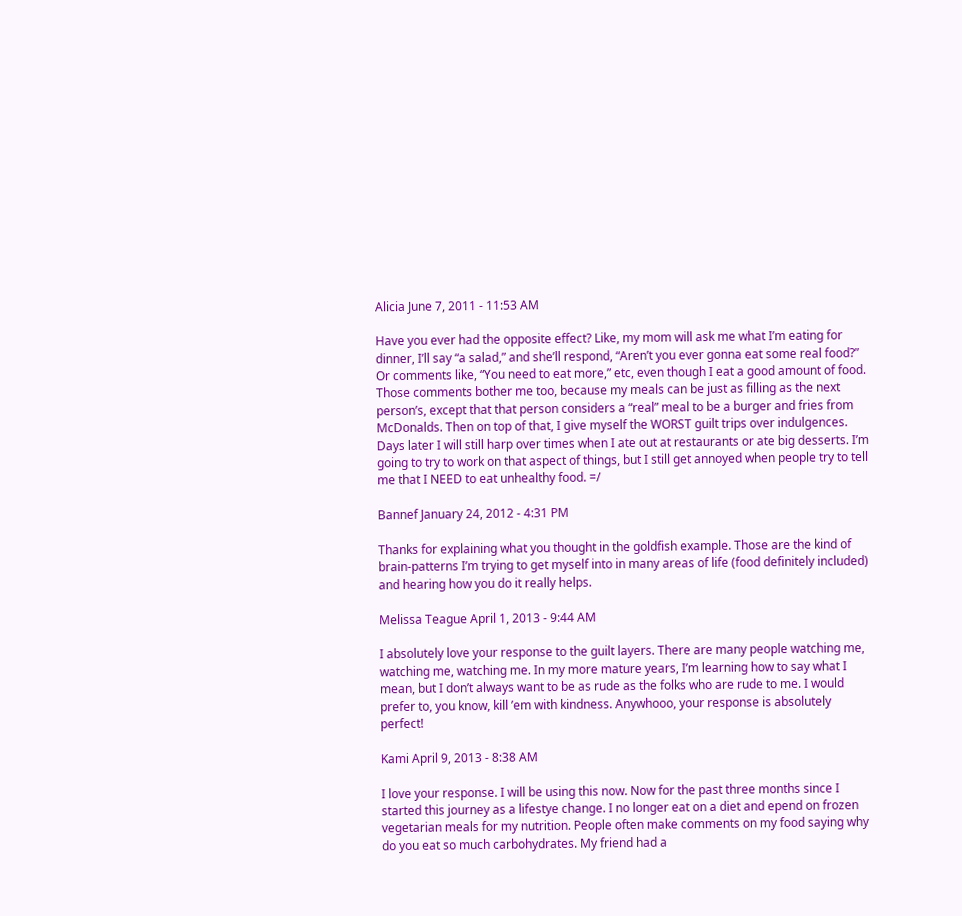Alicia June 7, 2011 - 11:53 AM

Have you ever had the opposite effect? Like, my mom will ask me what I’m eating for dinner, I’ll say “a salad,” and she’ll respond, “Aren’t you ever gonna eat some real food?” Or comments like, “You need to eat more,” etc, even though I eat a good amount of food. Those comments bother me too, because my meals can be just as filling as the next person’s, except that that person considers a “real” meal to be a burger and fries from McDonalds. Then on top of that, I give myself the WORST guilt trips over indulgences. Days later I will still harp over times when I ate out at restaurants or ate big desserts. I’m going to try to work on that aspect of things, but I still get annoyed when people try to tell me that I NEED to eat unhealthy food. =/

Bannef January 24, 2012 - 4:31 PM

Thanks for explaining what you thought in the goldfish example. Those are the kind of brain-patterns I’m trying to get myself into in many areas of life (food definitely included) and hearing how you do it really helps.

Melissa Teague April 1, 2013 - 9:44 AM

I absolutely love your response to the guilt layers. There are many people watching me, watching me, watching me. In my more mature years, I’m learning how to say what I mean, but I don’t always want to be as rude as the folks who are rude to me. I would prefer to, you know, kill ’em with kindness. Anywhooo, your response is absolutely perfect!

Kami April 9, 2013 - 8:38 AM

I love your response. I will be using this now. Now for the past three months since I started this journey as a lifestye change. I no longer eat on a diet and epend on frozen vegetarian meals for my nutrition. People often make comments on my food saying why do you eat so much carbohydrates. My friend had a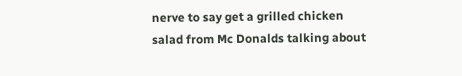nerve to say get a grilled chicken salad from Mc Donalds talking about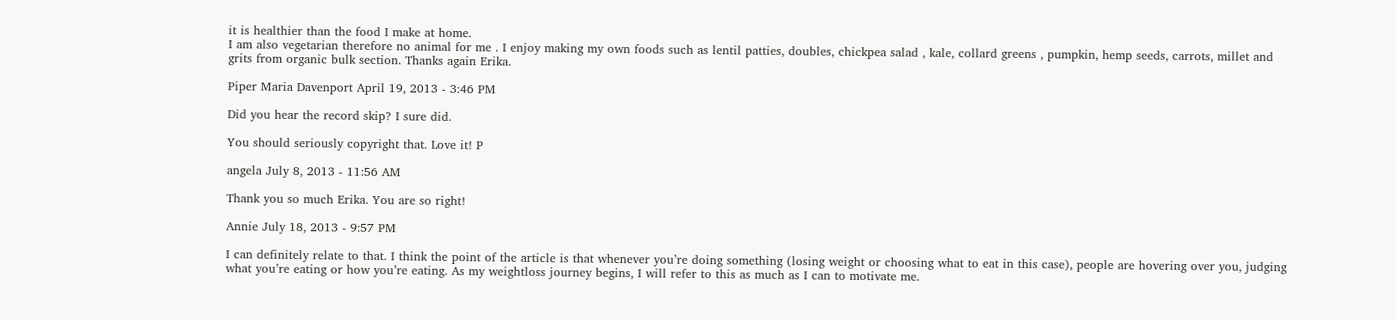it is healthier than the food I make at home.
I am also vegetarian therefore no animal for me . I enjoy making my own foods such as lentil patties, doubles, chickpea salad , kale, collard greens , pumpkin, hemp seeds, carrots, millet and grits from organic bulk section. Thanks again Erika.

Piper Maria Davenport April 19, 2013 - 3:46 PM

Did you hear the record skip? I sure did.

You should seriously copyright that. Love it! P

angela July 8, 2013 - 11:56 AM

Thank you so much Erika. You are so right!

Annie July 18, 2013 - 9:57 PM

I can definitely relate to that. I think the point of the article is that whenever you’re doing something (losing weight or choosing what to eat in this case), people are hovering over you, judging what you’re eating or how you’re eating. As my weightloss journey begins, I will refer to this as much as I can to motivate me.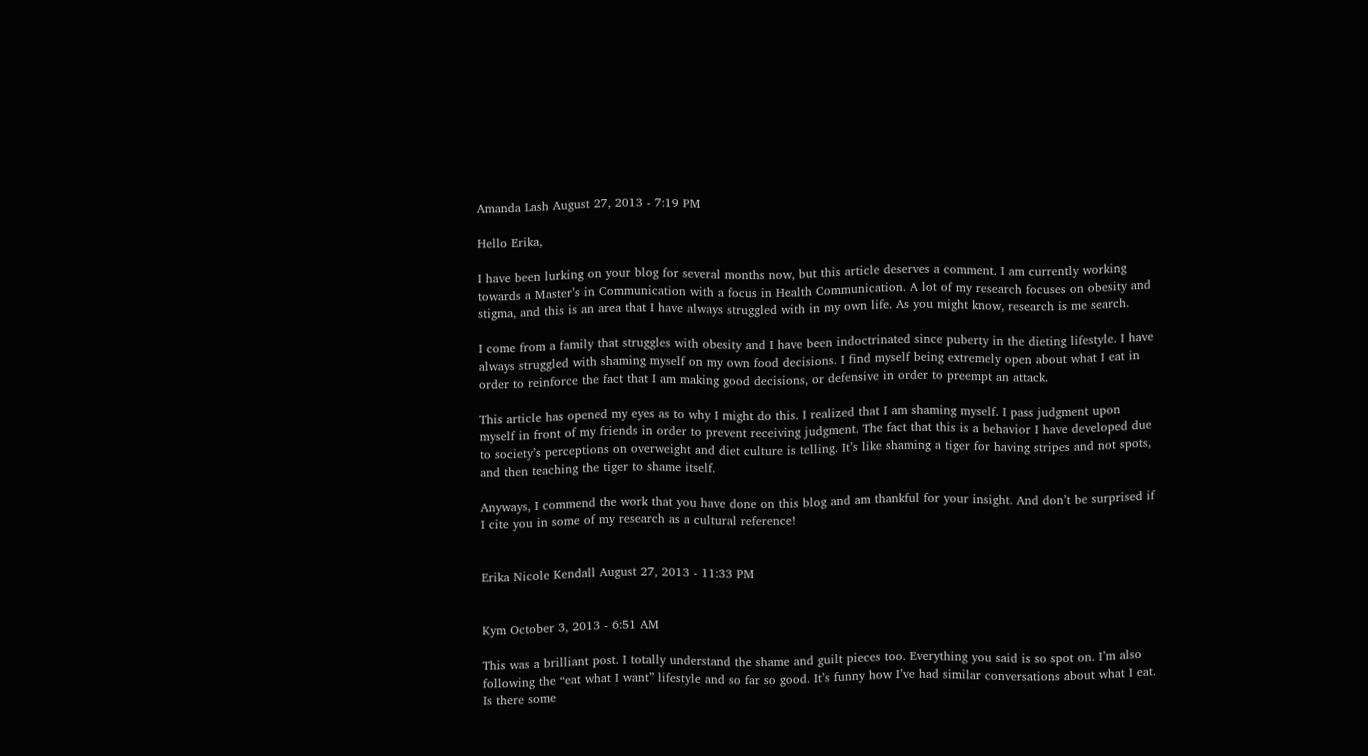Amanda Lash August 27, 2013 - 7:19 PM

Hello Erika,

I have been lurking on your blog for several months now, but this article deserves a comment. I am currently working towards a Master’s in Communication with a focus in Health Communication. A lot of my research focuses on obesity and stigma, and this is an area that I have always struggled with in my own life. As you might know, research is me search.

I come from a family that struggles with obesity and I have been indoctrinated since puberty in the dieting lifestyle. I have always struggled with shaming myself on my own food decisions. I find myself being extremely open about what I eat in order to reinforce the fact that I am making good decisions, or defensive in order to preempt an attack.

This article has opened my eyes as to why I might do this. I realized that I am shaming myself. I pass judgment upon myself in front of my friends in order to prevent receiving judgment. The fact that this is a behavior I have developed due to society’s perceptions on overweight and diet culture is telling. It’s like shaming a tiger for having stripes and not spots, and then teaching the tiger to shame itself.

Anyways, I commend the work that you have done on this blog and am thankful for your insight. And don’t be surprised if I cite you in some of my research as a cultural reference!


Erika Nicole Kendall August 27, 2013 - 11:33 PM


Kym October 3, 2013 - 6:51 AM

This was a brilliant post. I totally understand the shame and guilt pieces too. Everything you said is so spot on. I’m also following the “eat what I want” lifestyle and so far so good. It’s funny how I’ve had similar conversations about what I eat. Is there some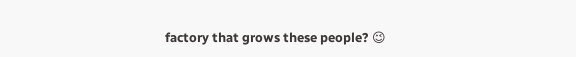factory that grows these people? 😉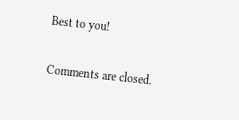Best to you!

Comments are closed.